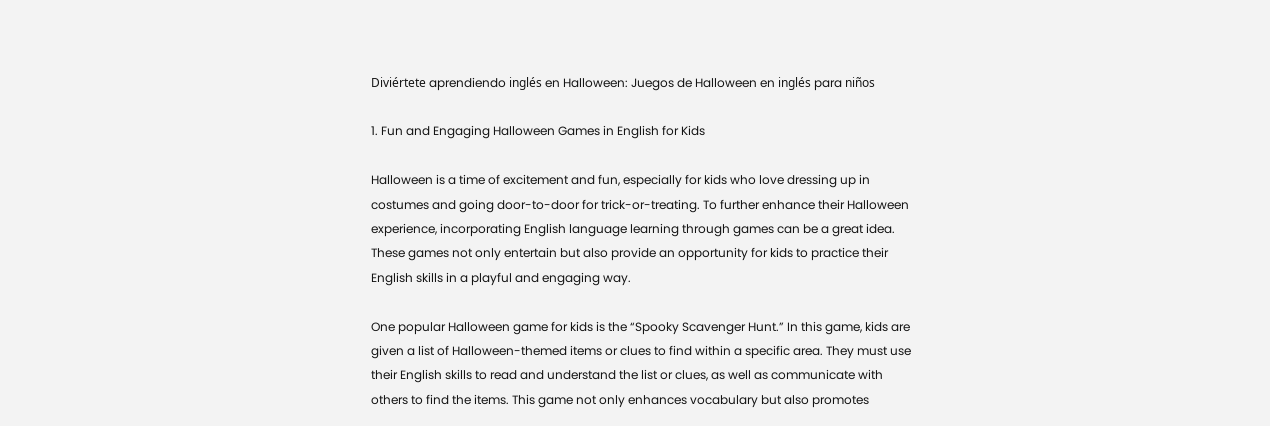Diviértete aprendiendo inglés en Halloween: Juegos de Halloween en inglés para niños

1. Fun and Engaging Halloween Games in English for Kids

Halloween is a time of excitement and fun, especially for kids who love dressing up in costumes and going door-to-door for trick-or-treating. To further enhance their Halloween experience, incorporating English language learning through games can be a great idea. These games not only entertain but also provide an opportunity for kids to practice their English skills in a playful and engaging way.

One popular Halloween game for kids is the “Spooky Scavenger Hunt.” In this game, kids are given a list of Halloween-themed items or clues to find within a specific area. They must use their English skills to read and understand the list or clues, as well as communicate with others to find the items. This game not only enhances vocabulary but also promotes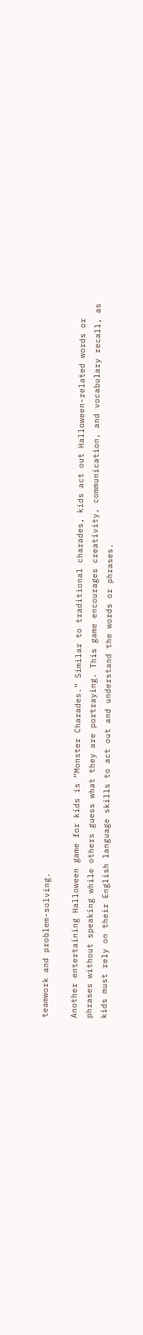teamwork and problem-solving.

Another entertaining Halloween game for kids is “Monster Charades.” Similar to traditional charades, kids act out Halloween-related words or phrases without speaking while others guess what they are portraying. This game encourages creativity, communication, and vocabulary recall, as kids must rely on their English language skills to act out and understand the words or phrases.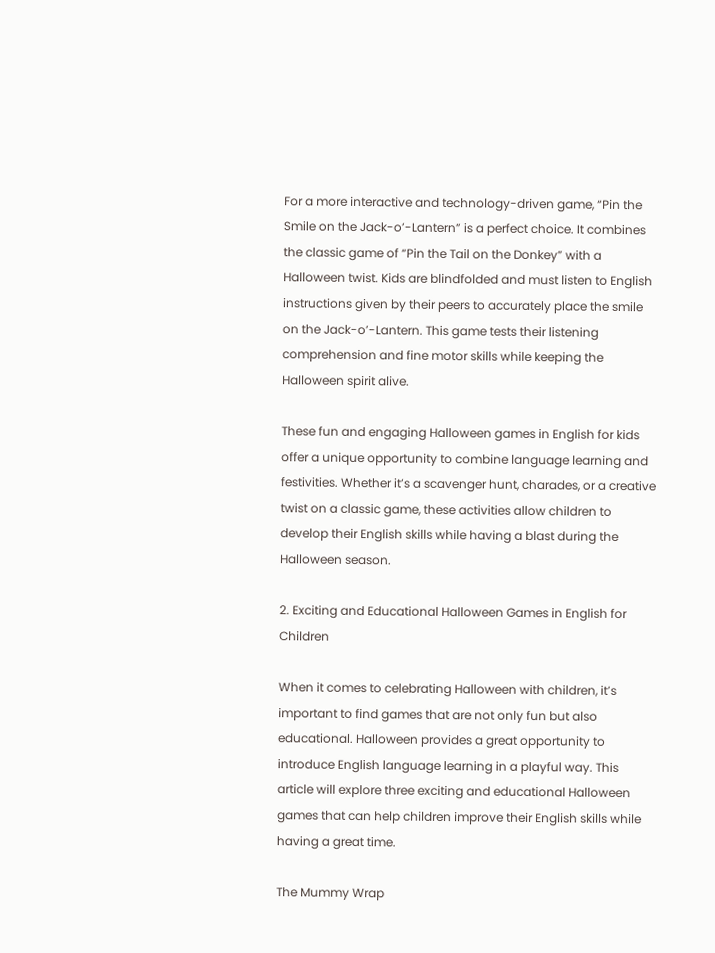For a more interactive and technology-driven game, “Pin the Smile on the Jack-o’-Lantern” is a perfect choice. It combines the classic game of “Pin the Tail on the Donkey” with a Halloween twist. Kids are blindfolded and must listen to English instructions given by their peers to accurately place the smile on the Jack-o’-Lantern. This game tests their listening comprehension and fine motor skills while keeping the Halloween spirit alive.

These fun and engaging Halloween games in English for kids offer a unique opportunity to combine language learning and festivities. Whether it’s a scavenger hunt, charades, or a creative twist on a classic game, these activities allow children to develop their English skills while having a blast during the Halloween season.

2. Exciting and Educational Halloween Games in English for Children

When it comes to celebrating Halloween with children, it’s important to find games that are not only fun but also educational. Halloween provides a great opportunity to introduce English language learning in a playful way. This article will explore three exciting and educational Halloween games that can help children improve their English skills while having a great time.

The Mummy Wrap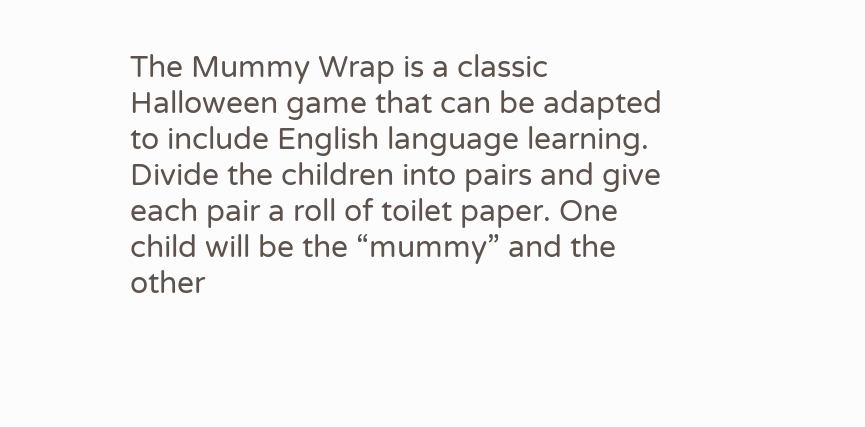The Mummy Wrap is a classic Halloween game that can be adapted to include English language learning. Divide the children into pairs and give each pair a roll of toilet paper. One child will be the “mummy” and the other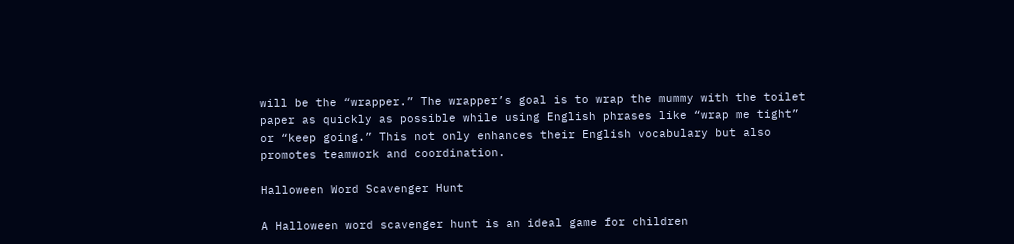will be the “wrapper.” The wrapper’s goal is to wrap the mummy with the toilet paper as quickly as possible while using English phrases like “wrap me tight” or “keep going.” This not only enhances their English vocabulary but also promotes teamwork and coordination.

Halloween Word Scavenger Hunt

A Halloween word scavenger hunt is an ideal game for children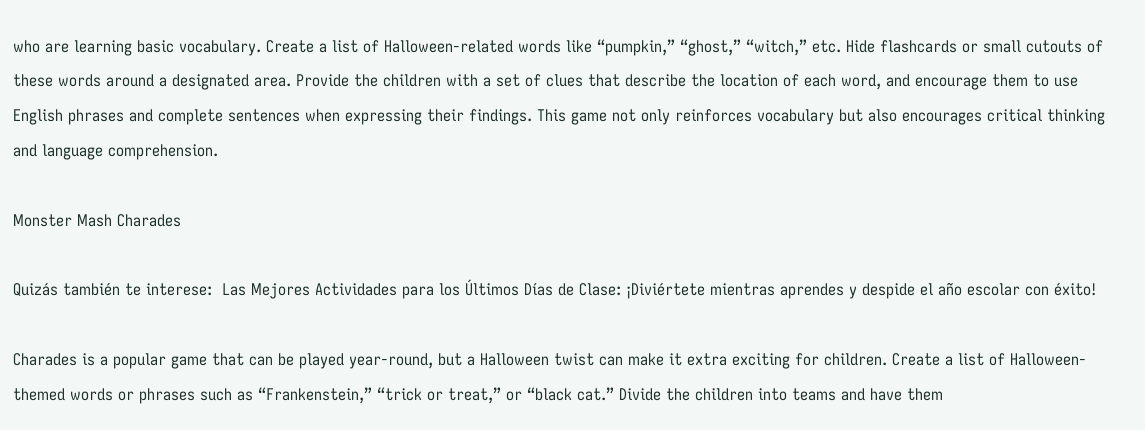who are learning basic vocabulary. Create a list of Halloween-related words like “pumpkin,” “ghost,” “witch,” etc. Hide flashcards or small cutouts of these words around a designated area. Provide the children with a set of clues that describe the location of each word, and encourage them to use English phrases and complete sentences when expressing their findings. This game not only reinforces vocabulary but also encourages critical thinking and language comprehension.

Monster Mash Charades

Quizás también te interese:  Las Mejores Actividades para los Últimos Días de Clase: ¡Diviértete mientras aprendes y despide el año escolar con éxito!

Charades is a popular game that can be played year-round, but a Halloween twist can make it extra exciting for children. Create a list of Halloween-themed words or phrases such as “Frankenstein,” “trick or treat,” or “black cat.” Divide the children into teams and have them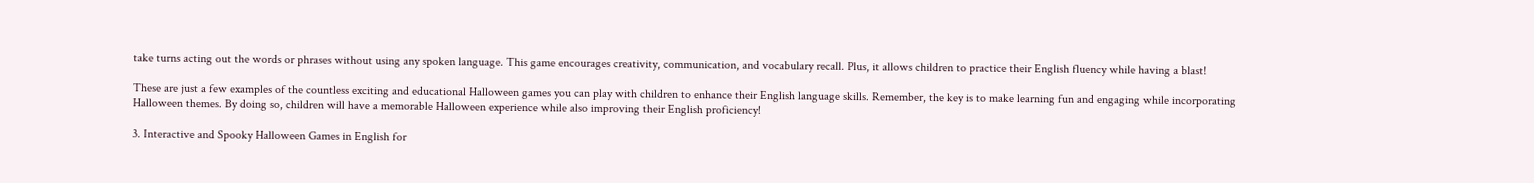take turns acting out the words or phrases without using any spoken language. This game encourages creativity, communication, and vocabulary recall. Plus, it allows children to practice their English fluency while having a blast!

These are just a few examples of the countless exciting and educational Halloween games you can play with children to enhance their English language skills. Remember, the key is to make learning fun and engaging while incorporating Halloween themes. By doing so, children will have a memorable Halloween experience while also improving their English proficiency!

3. Interactive and Spooky Halloween Games in English for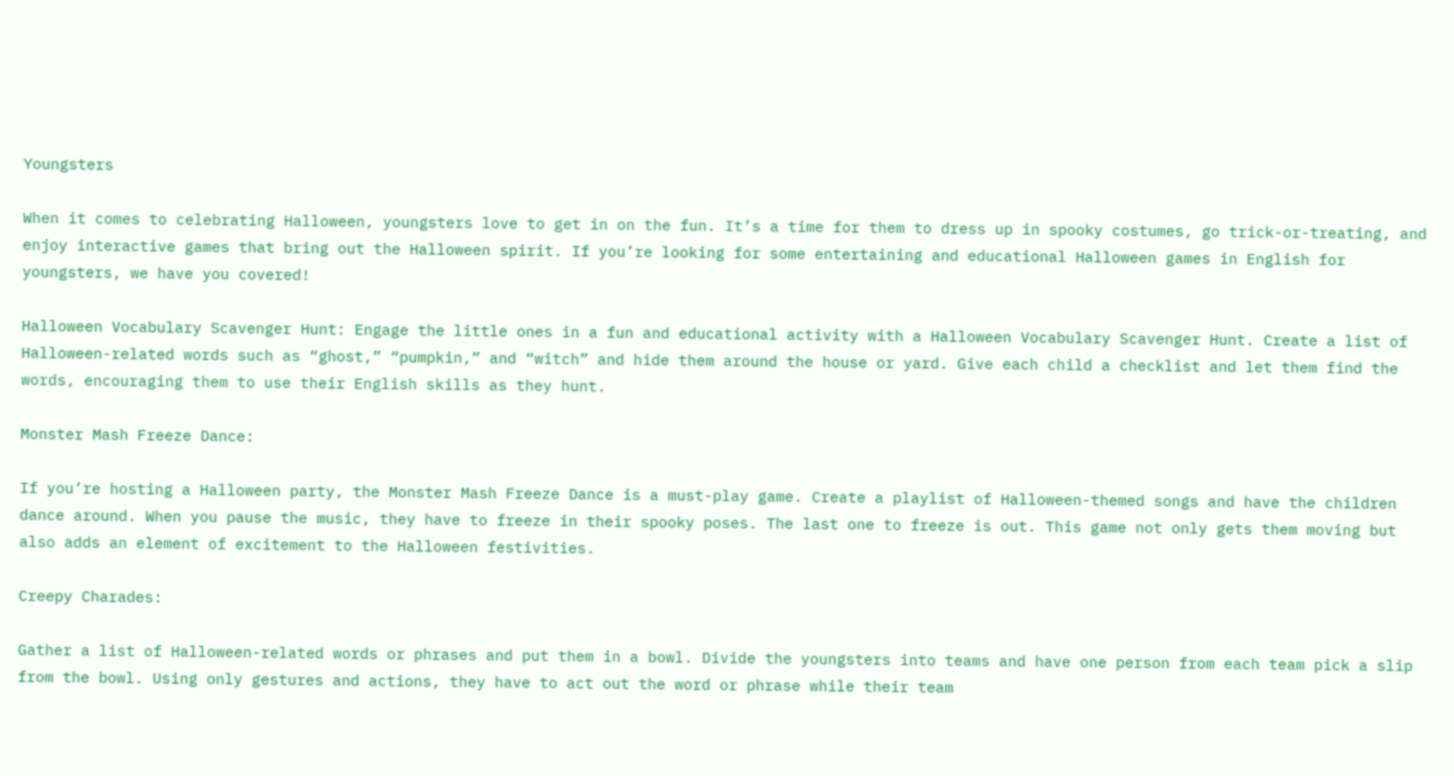Youngsters

When it comes to celebrating Halloween, youngsters love to get in on the fun. It’s a time for them to dress up in spooky costumes, go trick-or-treating, and enjoy interactive games that bring out the Halloween spirit. If you’re looking for some entertaining and educational Halloween games in English for youngsters, we have you covered!

Halloween Vocabulary Scavenger Hunt: Engage the little ones in a fun and educational activity with a Halloween Vocabulary Scavenger Hunt. Create a list of Halloween-related words such as “ghost,” “pumpkin,” and “witch” and hide them around the house or yard. Give each child a checklist and let them find the words, encouraging them to use their English skills as they hunt.

Monster Mash Freeze Dance:

If you’re hosting a Halloween party, the Monster Mash Freeze Dance is a must-play game. Create a playlist of Halloween-themed songs and have the children dance around. When you pause the music, they have to freeze in their spooky poses. The last one to freeze is out. This game not only gets them moving but also adds an element of excitement to the Halloween festivities.

Creepy Charades:

Gather a list of Halloween-related words or phrases and put them in a bowl. Divide the youngsters into teams and have one person from each team pick a slip from the bowl. Using only gestures and actions, they have to act out the word or phrase while their team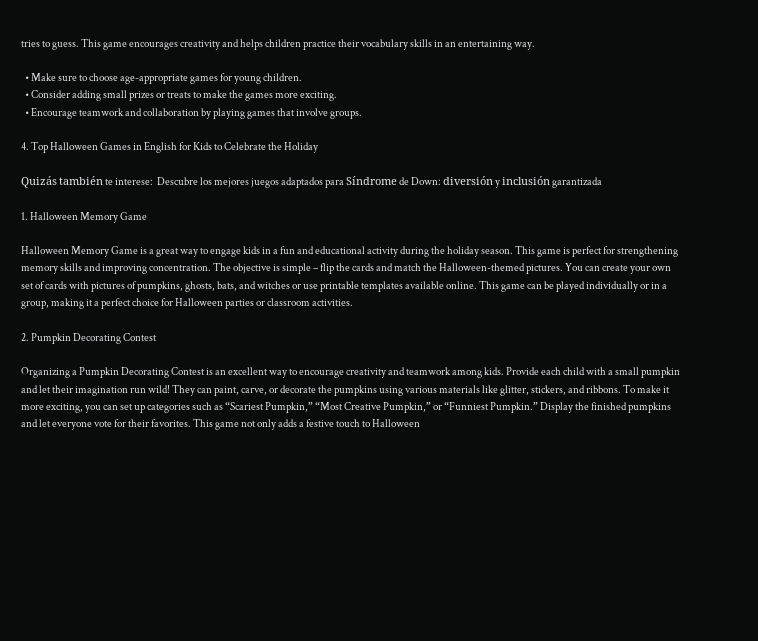tries to guess. This game encourages creativity and helps children practice their vocabulary skills in an entertaining way.

  • Make sure to choose age-appropriate games for young children.
  • Consider adding small prizes or treats to make the games more exciting.
  • Encourage teamwork and collaboration by playing games that involve groups.

4. Top Halloween Games in English for Kids to Celebrate the Holiday

Quizás también te interese:  Descubre los mejores juegos adaptados para Síndrome de Down: diversión y inclusión garantizada

1. Halloween Memory Game

Halloween Memory Game is a great way to engage kids in a fun and educational activity during the holiday season. This game is perfect for strengthening memory skills and improving concentration. The objective is simple – flip the cards and match the Halloween-themed pictures. You can create your own set of cards with pictures of pumpkins, ghosts, bats, and witches or use printable templates available online. This game can be played individually or in a group, making it a perfect choice for Halloween parties or classroom activities.

2. Pumpkin Decorating Contest

Organizing a Pumpkin Decorating Contest is an excellent way to encourage creativity and teamwork among kids. Provide each child with a small pumpkin and let their imagination run wild! They can paint, carve, or decorate the pumpkins using various materials like glitter, stickers, and ribbons. To make it more exciting, you can set up categories such as “Scariest Pumpkin,” “Most Creative Pumpkin,” or “Funniest Pumpkin.” Display the finished pumpkins and let everyone vote for their favorites. This game not only adds a festive touch to Halloween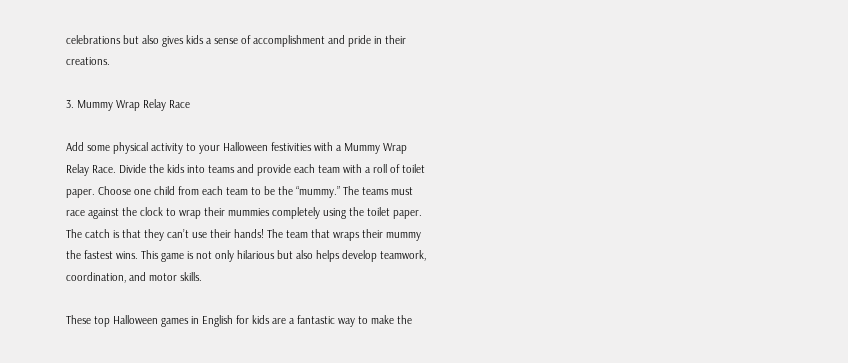celebrations but also gives kids a sense of accomplishment and pride in their creations.

3. Mummy Wrap Relay Race

Add some physical activity to your Halloween festivities with a Mummy Wrap Relay Race. Divide the kids into teams and provide each team with a roll of toilet paper. Choose one child from each team to be the “mummy.” The teams must race against the clock to wrap their mummies completely using the toilet paper. The catch is that they can’t use their hands! The team that wraps their mummy the fastest wins. This game is not only hilarious but also helps develop teamwork, coordination, and motor skills.

These top Halloween games in English for kids are a fantastic way to make the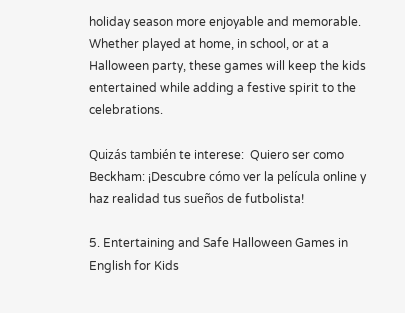holiday season more enjoyable and memorable. Whether played at home, in school, or at a Halloween party, these games will keep the kids entertained while adding a festive spirit to the celebrations.

Quizás también te interese:  Quiero ser como Beckham: ¡Descubre cómo ver la película online y haz realidad tus sueños de futbolista!

5. Entertaining and Safe Halloween Games in English for Kids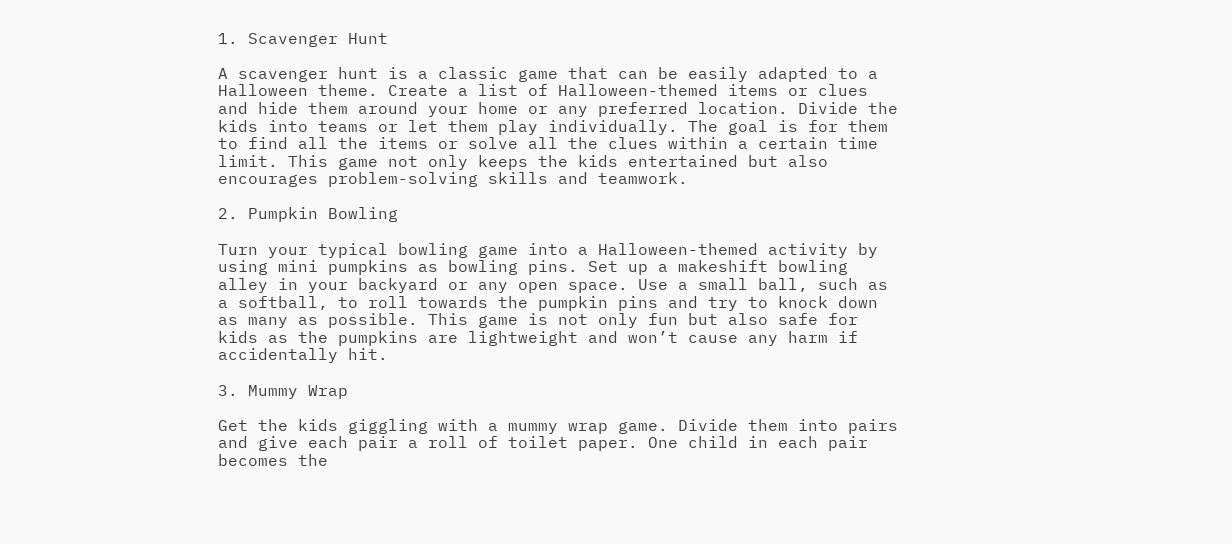1. Scavenger Hunt

A scavenger hunt is a classic game that can be easily adapted to a Halloween theme. Create a list of Halloween-themed items or clues and hide them around your home or any preferred location. Divide the kids into teams or let them play individually. The goal is for them to find all the items or solve all the clues within a certain time limit. This game not only keeps the kids entertained but also encourages problem-solving skills and teamwork.

2. Pumpkin Bowling

Turn your typical bowling game into a Halloween-themed activity by using mini pumpkins as bowling pins. Set up a makeshift bowling alley in your backyard or any open space. Use a small ball, such as a softball, to roll towards the pumpkin pins and try to knock down as many as possible. This game is not only fun but also safe for kids as the pumpkins are lightweight and won’t cause any harm if accidentally hit.

3. Mummy Wrap

Get the kids giggling with a mummy wrap game. Divide them into pairs and give each pair a roll of toilet paper. One child in each pair becomes the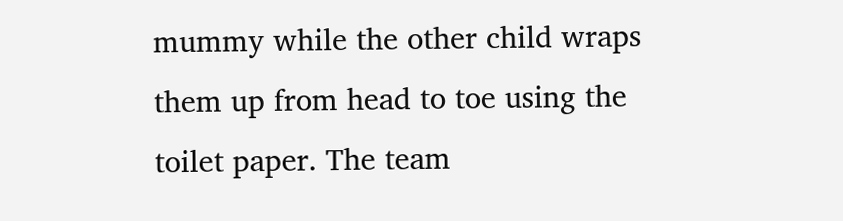mummy while the other child wraps them up from head to toe using the toilet paper. The team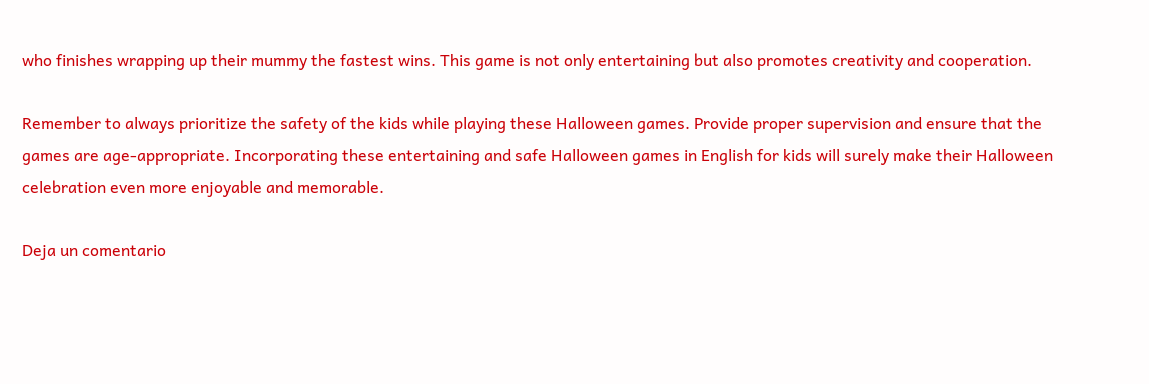who finishes wrapping up their mummy the fastest wins. This game is not only entertaining but also promotes creativity and cooperation.

Remember to always prioritize the safety of the kids while playing these Halloween games. Provide proper supervision and ensure that the games are age-appropriate. Incorporating these entertaining and safe Halloween games in English for kids will surely make their Halloween celebration even more enjoyable and memorable.

Deja un comentario